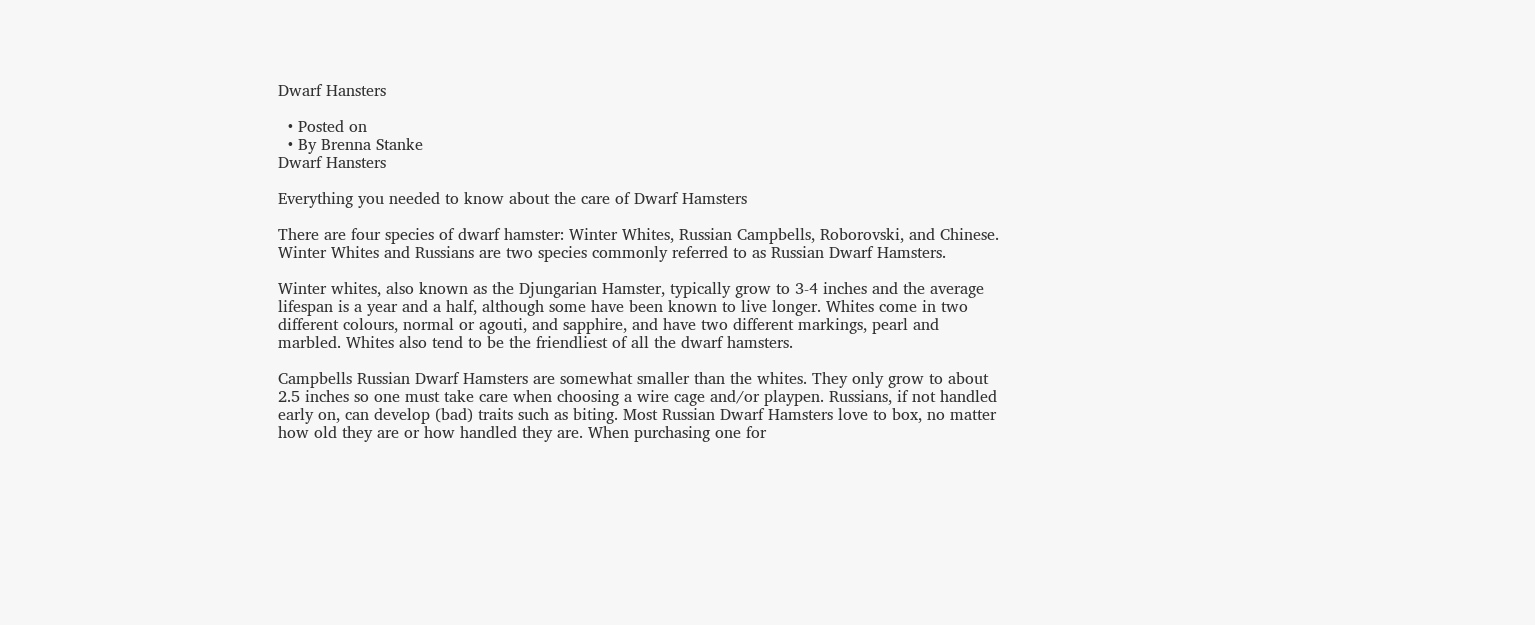Dwarf Hansters

  • Posted on
  • By Brenna Stanke
Dwarf Hansters

Everything you needed to know about the care of Dwarf Hamsters

There are four species of dwarf hamster: Winter Whites, Russian Campbells, Roborovski, and Chinese. Winter Whites and Russians are two species commonly referred to as Russian Dwarf Hamsters.

Winter whites, also known as the Djungarian Hamster, typically grow to 3-4 inches and the average lifespan is a year and a half, although some have been known to live longer. Whites come in two different colours, normal or agouti, and sapphire, and have two different markings, pearl and marbled. Whites also tend to be the friendliest of all the dwarf hamsters.

Campbells Russian Dwarf Hamsters are somewhat smaller than the whites. They only grow to about 2.5 inches so one must take care when choosing a wire cage and/or playpen. Russians, if not handled early on, can develop (bad) traits such as biting. Most Russian Dwarf Hamsters love to box, no matter how old they are or how handled they are. When purchasing one for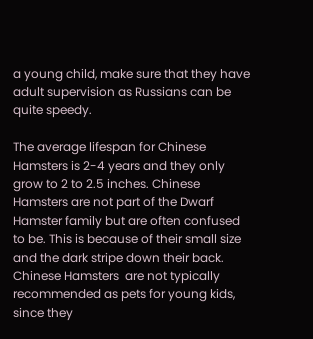a young child, make sure that they have adult supervision as Russians can be quite speedy.

The average lifespan for Chinese Hamsters is 2-4 years and they only grow to 2 to 2.5 inches. Chinese Hamsters are not part of the Dwarf Hamster family but are often confused to be. This is because of their small size and the dark stripe down their back. Chinese Hamsters  are not typically recommended as pets for young kids, since they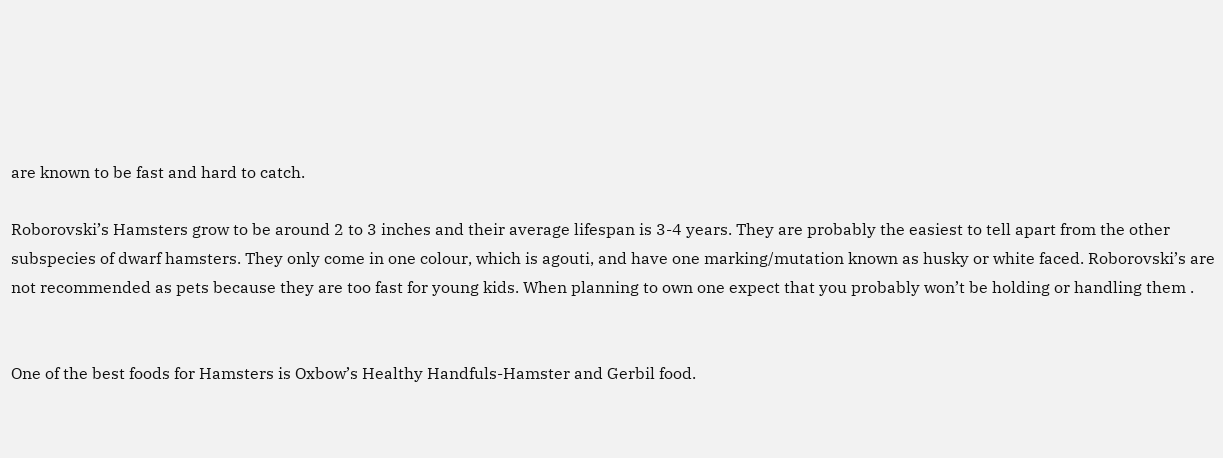are known to be fast and hard to catch.

Roborovski’s Hamsters grow to be around 2 to 3 inches and their average lifespan is 3-4 years. They are probably the easiest to tell apart from the other subspecies of dwarf hamsters. They only come in one colour, which is agouti, and have one marking/mutation known as husky or white faced. Roborovski’s are not recommended as pets because they are too fast for young kids. When planning to own one expect that you probably won’t be holding or handling them .


One of the best foods for Hamsters is Oxbow’s Healthy Handfuls-Hamster and Gerbil food.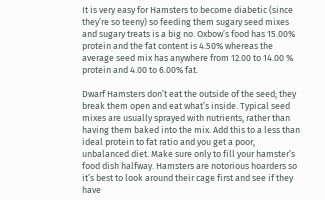It is very easy for Hamsters to become diabetic (since they’re so teeny) so feeding them sugary seed mixes and sugary treats is a big no. Oxbow’s food has 15.00% protein and the fat content is 4.50% whereas the average seed mix has anywhere from 12.00 to 14.00 % protein and 4.00 to 6.00% fat.

Dwarf Hamsters don’t eat the outside of the seed; they break them open and eat what’s inside. Typical seed mixes are usually sprayed with nutrients, rather than having them baked into the mix. Add this to a less than ideal protein to fat ratio and you get a poor, unbalanced diet. Make sure only to fill your hamster’s food dish halfway. Hamsters are notorious hoarders so it’s best to look around their cage first and see if they have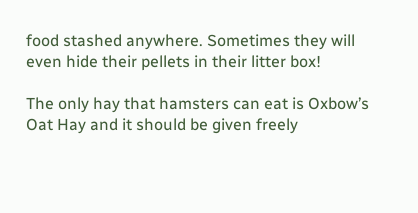food stashed anywhere. Sometimes they will even hide their pellets in their litter box!

The only hay that hamsters can eat is Oxbow’s Oat Hay and it should be given freely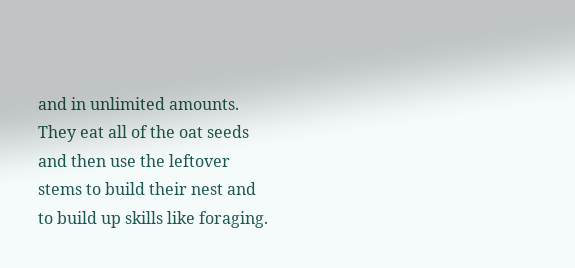and in unlimited amounts. They eat all of the oat seeds and then use the leftover stems to build their nest and to build up skills like foraging.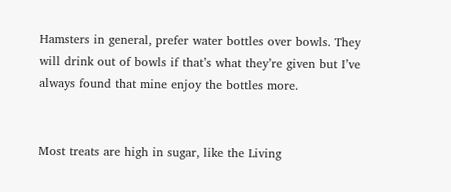Hamsters in general, prefer water bottles over bowls. They will drink out of bowls if that’s what they’re given but I’ve always found that mine enjoy the bottles more.


Most treats are high in sugar, like the Living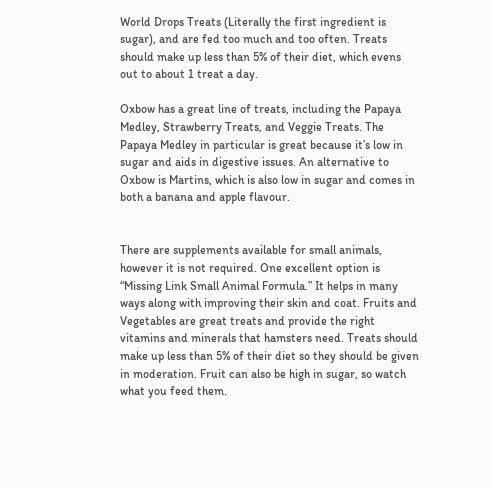World Drops Treats (Literally the first ingredient is sugar), and are fed too much and too often. Treats should make up less than 5% of their diet, which evens out to about 1 treat a day.

Oxbow has a great line of treats, including the Papaya Medley, Strawberry Treats, and Veggie Treats. The Papaya Medley in particular is great because it’s low in sugar and aids in digestive issues. An alternative to Oxbow is Martins, which is also low in sugar and comes in both a banana and apple flavour.


There are supplements available for small animals, however it is not required. One excellent option is “Missing Link Small Animal Formula.” It helps in many ways along with improving their skin and coat. Fruits and Vegetables are great treats and provide the right vitamins and minerals that hamsters need. Treats should make up less than 5% of their diet so they should be given in moderation. Fruit can also be high in sugar, so watch what you feed them.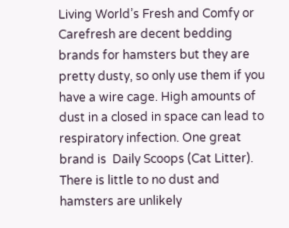Living World’s Fresh and Comfy or Carefresh are decent bedding brands for hamsters but they are pretty dusty, so only use them if you have a wire cage. High amounts of dust in a closed in space can lead to respiratory infection. One great brand is  Daily Scoops (Cat Litter). There is little to no dust and hamsters are unlikely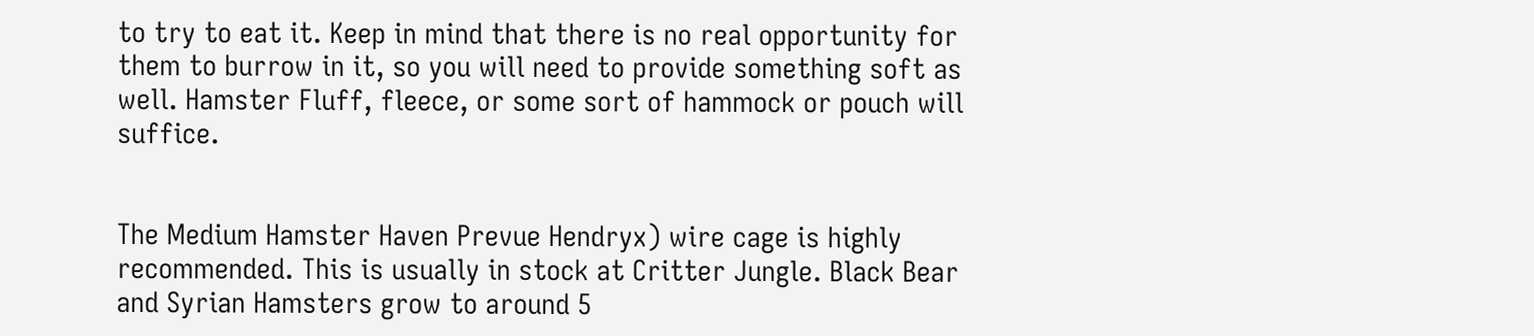to try to eat it. Keep in mind that there is no real opportunity for them to burrow in it, so you will need to provide something soft as well. Hamster Fluff, fleece, or some sort of hammock or pouch will suffice.


The Medium Hamster Haven Prevue Hendryx) wire cage is highly recommended. This is usually in stock at Critter Jungle. Black Bear and Syrian Hamsters grow to around 5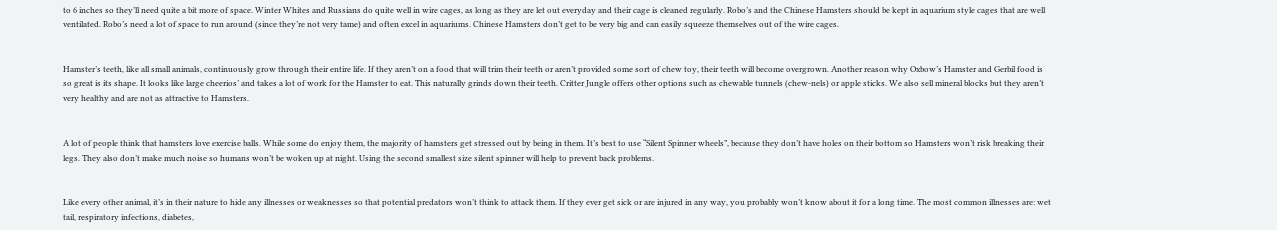to 6 inches so they’ll need quite a bit more of space. Winter Whites and Russians do quite well in wire cages, as long as they are let out everyday and their cage is cleaned regularly. Robo’s and the Chinese Hamsters should be kept in aquarium style cages that are well ventilated. Robo’s need a lot of space to run around (since they’re not very tame) and often excel in aquariums. Chinese Hamsters don’t get to be very big and can easily squeeze themselves out of the wire cages.


Hamster’s teeth, like all small animals, continuously grow through their entire life. If they aren’t on a food that will trim their teeth or aren’t provided some sort of chew toy, their teeth will become overgrown. Another reason why Oxbow’s Hamster and Gerbil food is so great is its shape. It looks like large cheerios’ and takes a lot of work for the Hamster to eat. This naturally grinds down their teeth. Critter Jungle offers other options such as chewable tunnels (chew-nels) or apple sticks. We also sell mineral blocks but they aren’t very healthy and are not as attractive to Hamsters.


A lot of people think that hamsters love exercise balls. While some do enjoy them, the majority of hamsters get stressed out by being in them. It’s best to use “Silent Spinner wheels”, because they don’t have holes on their bottom so Hamsters won’t risk breaking their legs. They also don’t make much noise so humans won’t be woken up at night. Using the second smallest size silent spinner will help to prevent back problems.


Like every other animal, it’s in their nature to hide any illnesses or weaknesses so that potential predators won’t think to attack them. If they ever get sick or are injured in any way, you probably won’t know about it for a long time. The most common illnesses are: wet tail, respiratory infections, diabetes,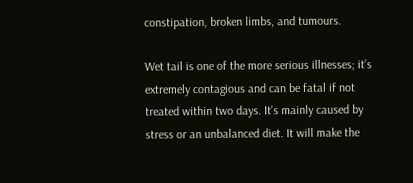constipation, broken limbs, and tumours.

Wet tail is one of the more serious illnesses; it’s extremely contagious and can be fatal if not treated within two days. It’s mainly caused by stress or an unbalanced diet. It will make the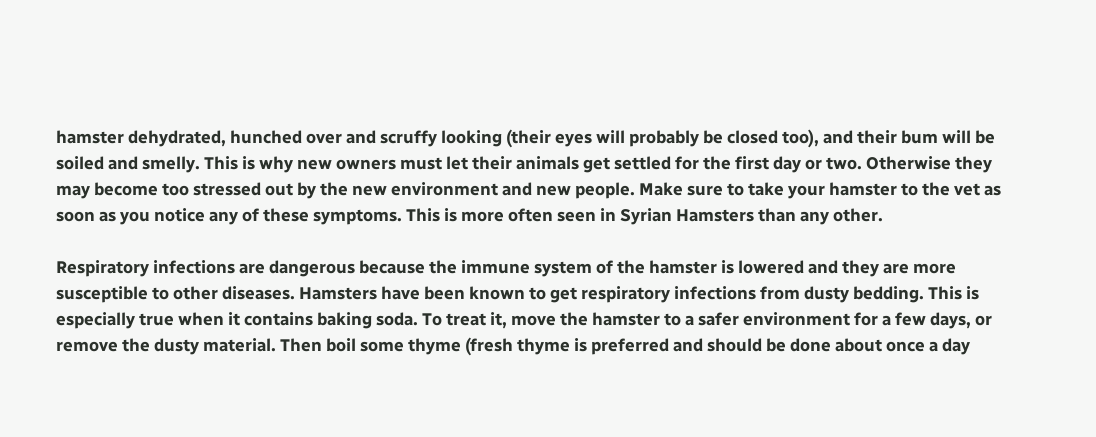hamster dehydrated, hunched over and scruffy looking (their eyes will probably be closed too), and their bum will be soiled and smelly. This is why new owners must let their animals get settled for the first day or two. Otherwise they may become too stressed out by the new environment and new people. Make sure to take your hamster to the vet as soon as you notice any of these symptoms. This is more often seen in Syrian Hamsters than any other.

Respiratory infections are dangerous because the immune system of the hamster is lowered and they are more susceptible to other diseases. Hamsters have been known to get respiratory infections from dusty bedding. This is especially true when it contains baking soda. To treat it, move the hamster to a safer environment for a few days, or remove the dusty material. Then boil some thyme (fresh thyme is preferred and should be done about once a day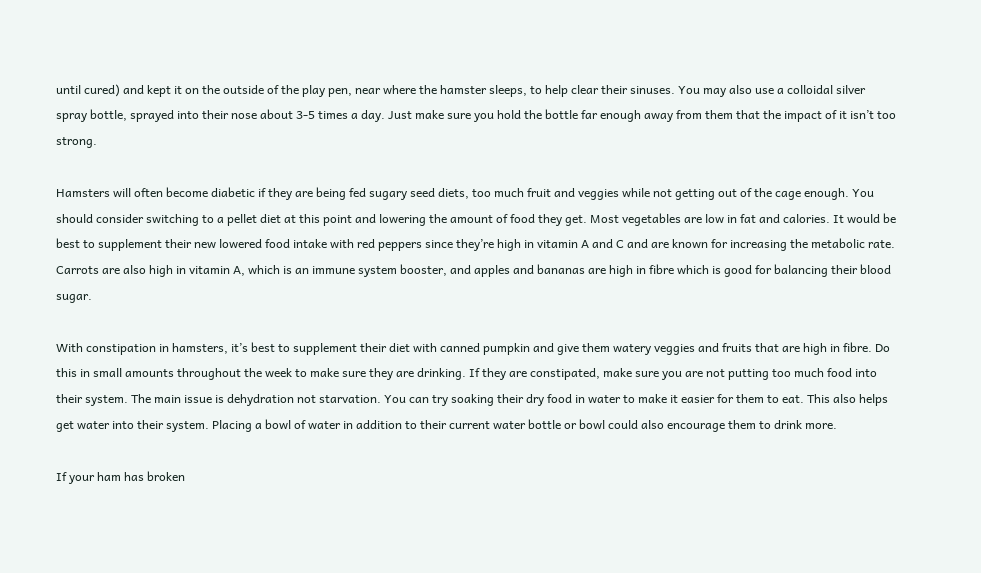until cured) and kept it on the outside of the play pen, near where the hamster sleeps, to help clear their sinuses. You may also use a colloidal silver spray bottle, sprayed into their nose about 3-5 times a day. Just make sure you hold the bottle far enough away from them that the impact of it isn’t too strong.

Hamsters will often become diabetic if they are being fed sugary seed diets, too much fruit and veggies while not getting out of the cage enough. You should consider switching to a pellet diet at this point and lowering the amount of food they get. Most vegetables are low in fat and calories. It would be best to supplement their new lowered food intake with red peppers since they’re high in vitamin A and C and are known for increasing the metabolic rate. Carrots are also high in vitamin A, which is an immune system booster, and apples and bananas are high in fibre which is good for balancing their blood sugar.

With constipation in hamsters, it’s best to supplement their diet with canned pumpkin and give them watery veggies and fruits that are high in fibre. Do this in small amounts throughout the week to make sure they are drinking. If they are constipated, make sure you are not putting too much food into their system. The main issue is dehydration not starvation. You can try soaking their dry food in water to make it easier for them to eat. This also helps get water into their system. Placing a bowl of water in addition to their current water bottle or bowl could also encourage them to drink more.

If your ham has broken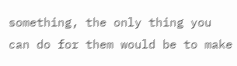something, the only thing you can do for them would be to make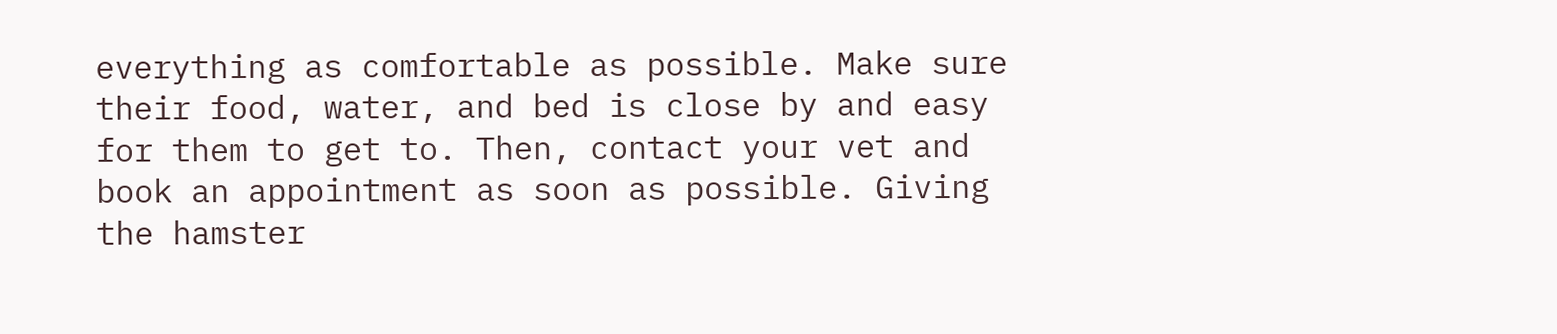everything as comfortable as possible. Make sure their food, water, and bed is close by and easy for them to get to. Then, contact your vet and book an appointment as soon as possible. Giving the hamster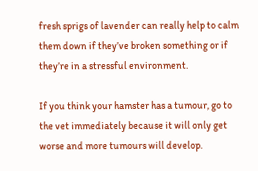fresh sprigs of lavender can really help to calm them down if they’ve broken something or if they’re in a stressful environment.

If you think your hamster has a tumour, go to the vet immediately because it will only get worse and more tumours will develop.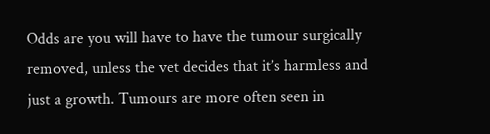Odds are you will have to have the tumour surgically removed, unless the vet decides that it’s harmless and just a growth. Tumours are more often seen in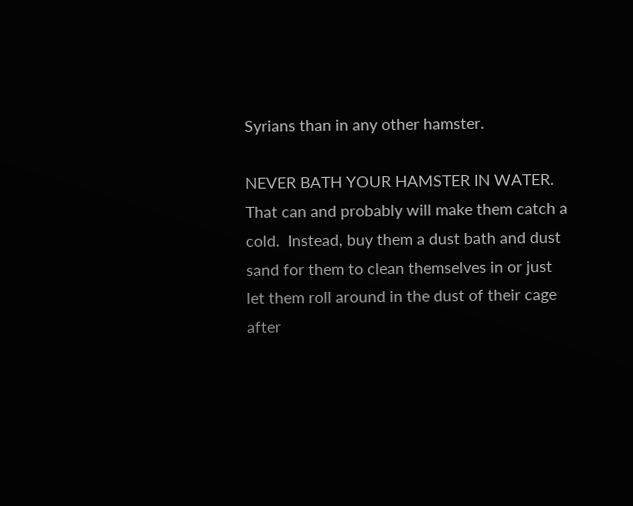Syrians than in any other hamster.

NEVER BATH YOUR HAMSTER IN WATER. That can and probably will make them catch a cold.  Instead, buy them a dust bath and dust sand for them to clean themselves in or just let them roll around in the dust of their cage after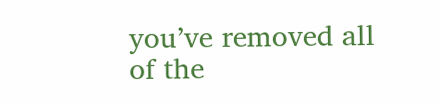you’ve removed all of the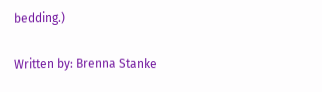bedding.)

Written by: Brenna Stanke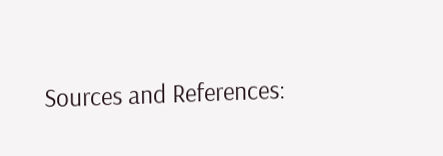Sources and References: